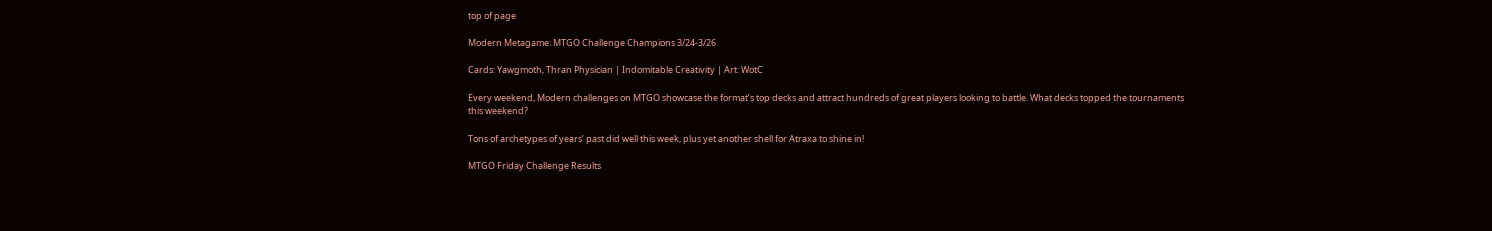top of page

Modern Metagame: MTGO Challenge Champions 3/24-3/26

Cards: Yawgmoth, Thran Physician | Indomitable Creativity | Art: WotC

Every weekend, Modern challenges on MTGO showcase the format’s top decks and attract hundreds of great players looking to battle. What decks topped the tournaments this weekend?

Tons of archetypes of years’ past did well this week, plus yet another shell for Atraxa to shine in!

MTGO Friday Challenge Results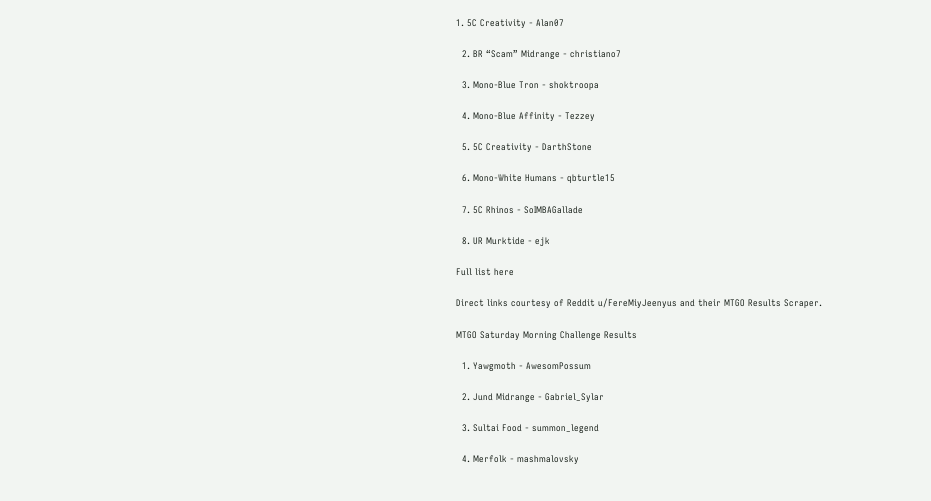1. 5C Creativity - Alan07

  2. BR “Scam” Midrange - christiano7

  3. Mono-Blue Tron - shoktroopa

  4. Mono-Blue Affinity - Tezzey

  5. 5C Creativity - DarthStone

  6. Mono-White Humans - qbturtle15

  7. 5C Rhinos - SoIMBAGallade

  8. UR Murktide - ejk

Full list here

Direct links courtesy of Reddit u/FereMiyJeenyus and their MTGO Results Scraper.

MTGO Saturday Morning Challenge Results

  1. Yawgmoth - AwesomPossum

  2. Jund Midrange - Gabriel_Sylar

  3. Sultai Food - summon_legend

  4. Merfolk - mashmalovsky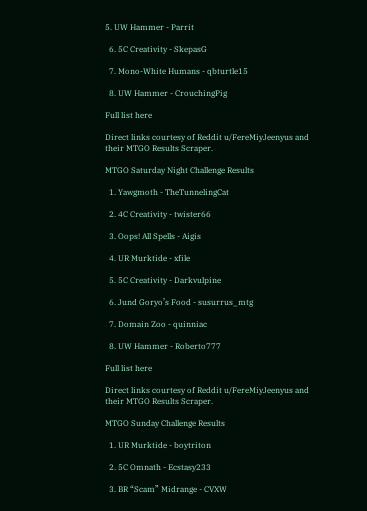5. UW Hammer - Parrit

  6. 5C Creativity - SkepasG

  7. Mono-White Humans - qbturtle15

  8. UW Hammer - CrouchingPig

Full list here

Direct links courtesy of Reddit u/FereMiyJeenyus and their MTGO Results Scraper.

MTGO Saturday Night Challenge Results

  1. Yawgmoth - TheTunnelingCat

  2. 4C Creativity - twister66

  3. Oops! All Spells - Aigis

  4. UR Murktide - xfile

  5. 5C Creativity - Darkvulpine

  6. Jund Goryo’s Food - susurrus_mtg

  7. Domain Zoo - quinniac

  8. UW Hammer - Roberto777

Full list here

Direct links courtesy of Reddit u/FereMiyJeenyus and their MTGO Results Scraper.

MTGO Sunday Challenge Results

  1. UR Murktide - boytriton

  2. 5C Omnath - Ecstasy233

  3. BR “Scam” Midrange - CVXW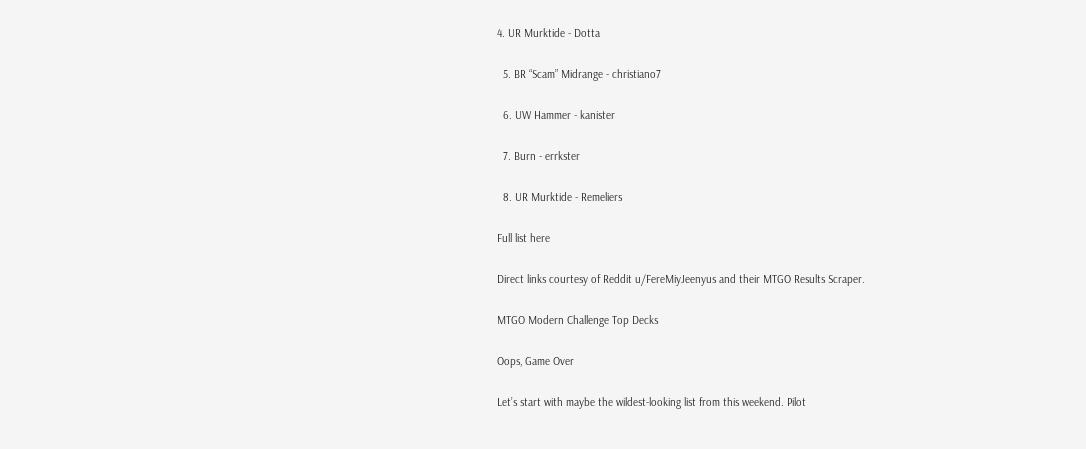4. UR Murktide - Dotta

  5. BR “Scam” Midrange - christiano7

  6. UW Hammer - kanister

  7. Burn - errkster

  8. UR Murktide - Remeliers

Full list here

Direct links courtesy of Reddit u/FereMiyJeenyus and their MTGO Results Scraper.

MTGO Modern Challenge Top Decks

Oops, Game Over

Let’s start with maybe the wildest-looking list from this weekend. Pilot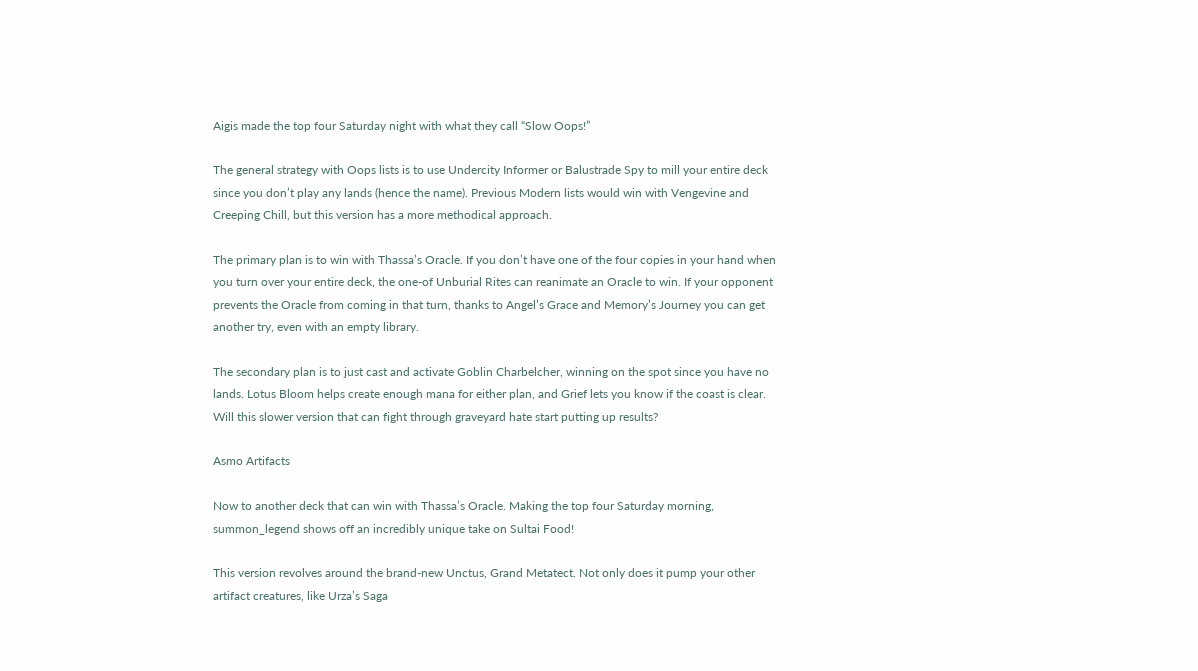Aigis made the top four Saturday night with what they call “Slow Oops!”

The general strategy with Oops lists is to use Undercity Informer or Balustrade Spy to mill your entire deck since you don’t play any lands (hence the name). Previous Modern lists would win with Vengevine and Creeping Chill, but this version has a more methodical approach.

The primary plan is to win with Thassa’s Oracle. If you don’t have one of the four copies in your hand when you turn over your entire deck, the one-of Unburial Rites can reanimate an Oracle to win. If your opponent prevents the Oracle from coming in that turn, thanks to Angel’s Grace and Memory’s Journey you can get another try, even with an empty library.

The secondary plan is to just cast and activate Goblin Charbelcher, winning on the spot since you have no lands. Lotus Bloom helps create enough mana for either plan, and Grief lets you know if the coast is clear. Will this slower version that can fight through graveyard hate start putting up results?

Asmo Artifacts

Now to another deck that can win with Thassa’s Oracle. Making the top four Saturday morning, summon_legend shows off an incredibly unique take on Sultai Food!

This version revolves around the brand-new Unctus, Grand Metatect. Not only does it pump your other artifact creatures, like Urza’s Saga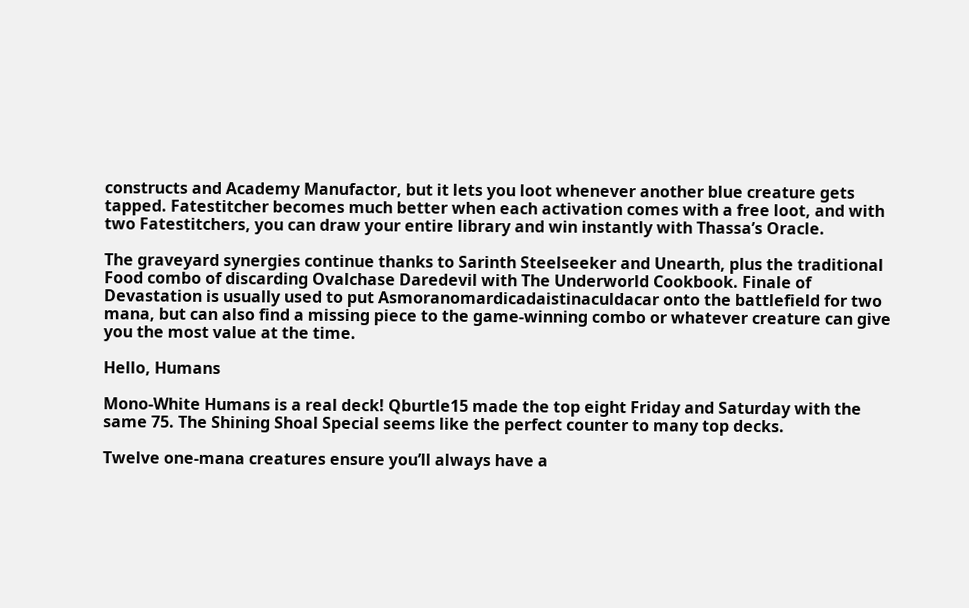constructs and Academy Manufactor, but it lets you loot whenever another blue creature gets tapped. Fatestitcher becomes much better when each activation comes with a free loot, and with two Fatestitchers, you can draw your entire library and win instantly with Thassa’s Oracle.

The graveyard synergies continue thanks to Sarinth Steelseeker and Unearth, plus the traditional Food combo of discarding Ovalchase Daredevil with The Underworld Cookbook. Finale of Devastation is usually used to put Asmoranomardicadaistinaculdacar onto the battlefield for two mana, but can also find a missing piece to the game-winning combo or whatever creature can give you the most value at the time.

Hello, Humans

Mono-White Humans is a real deck! Qburtle15 made the top eight Friday and Saturday with the same 75. The Shining Shoal Special seems like the perfect counter to many top decks.

Twelve one-mana creatures ensure you’ll always have a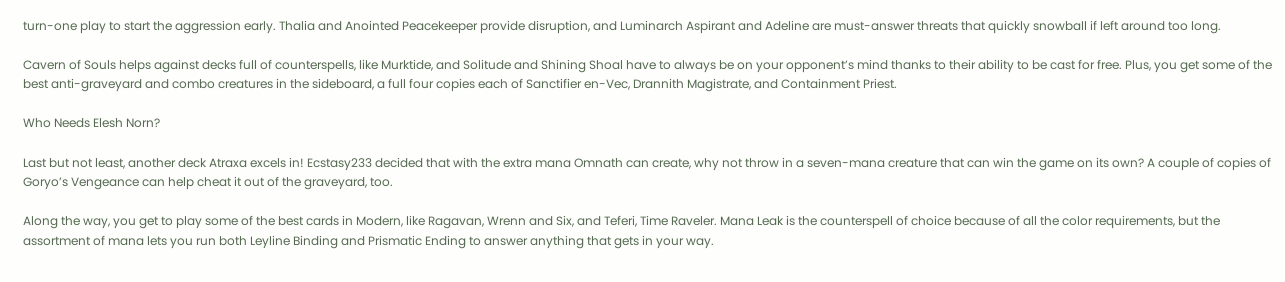turn-one play to start the aggression early. Thalia and Anointed Peacekeeper provide disruption, and Luminarch Aspirant and Adeline are must-answer threats that quickly snowball if left around too long.

Cavern of Souls helps against decks full of counterspells, like Murktide, and Solitude and Shining Shoal have to always be on your opponent’s mind thanks to their ability to be cast for free. Plus, you get some of the best anti-graveyard and combo creatures in the sideboard, a full four copies each of Sanctifier en-Vec, Drannith Magistrate, and Containment Priest.

Who Needs Elesh Norn?

Last but not least, another deck Atraxa excels in! Ecstasy233 decided that with the extra mana Omnath can create, why not throw in a seven-mana creature that can win the game on its own? A couple of copies of Goryo’s Vengeance can help cheat it out of the graveyard, too.

Along the way, you get to play some of the best cards in Modern, like Ragavan, Wrenn and Six, and Teferi, Time Raveler. Mana Leak is the counterspell of choice because of all the color requirements, but the assortment of mana lets you run both Leyline Binding and Prismatic Ending to answer anything that gets in your way.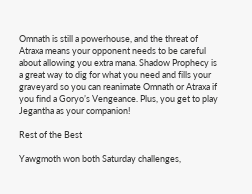Omnath is still a powerhouse, and the threat of Atraxa means your opponent needs to be careful about allowing you extra mana. Shadow Prophecy is a great way to dig for what you need and fills your graveyard so you can reanimate Omnath or Atraxa if you find a Goryo’s Vengeance. Plus, you get to play Jegantha as your companion!

Rest of the Best

Yawgmoth won both Saturday challenges,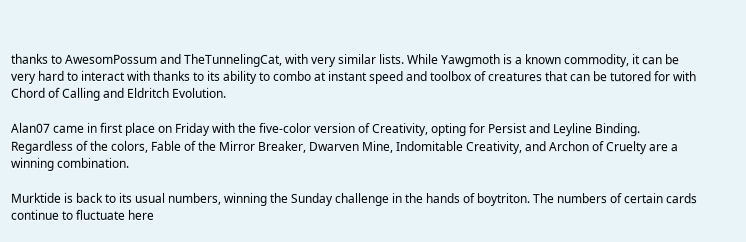thanks to AwesomPossum and TheTunnelingCat, with very similar lists. While Yawgmoth is a known commodity, it can be very hard to interact with thanks to its ability to combo at instant speed and toolbox of creatures that can be tutored for with Chord of Calling and Eldritch Evolution.

Alan07 came in first place on Friday with the five-color version of Creativity, opting for Persist and Leyline Binding. Regardless of the colors, Fable of the Mirror Breaker, Dwarven Mine, Indomitable Creativity, and Archon of Cruelty are a winning combination.

Murktide is back to its usual numbers, winning the Sunday challenge in the hands of boytriton. The numbers of certain cards continue to fluctuate here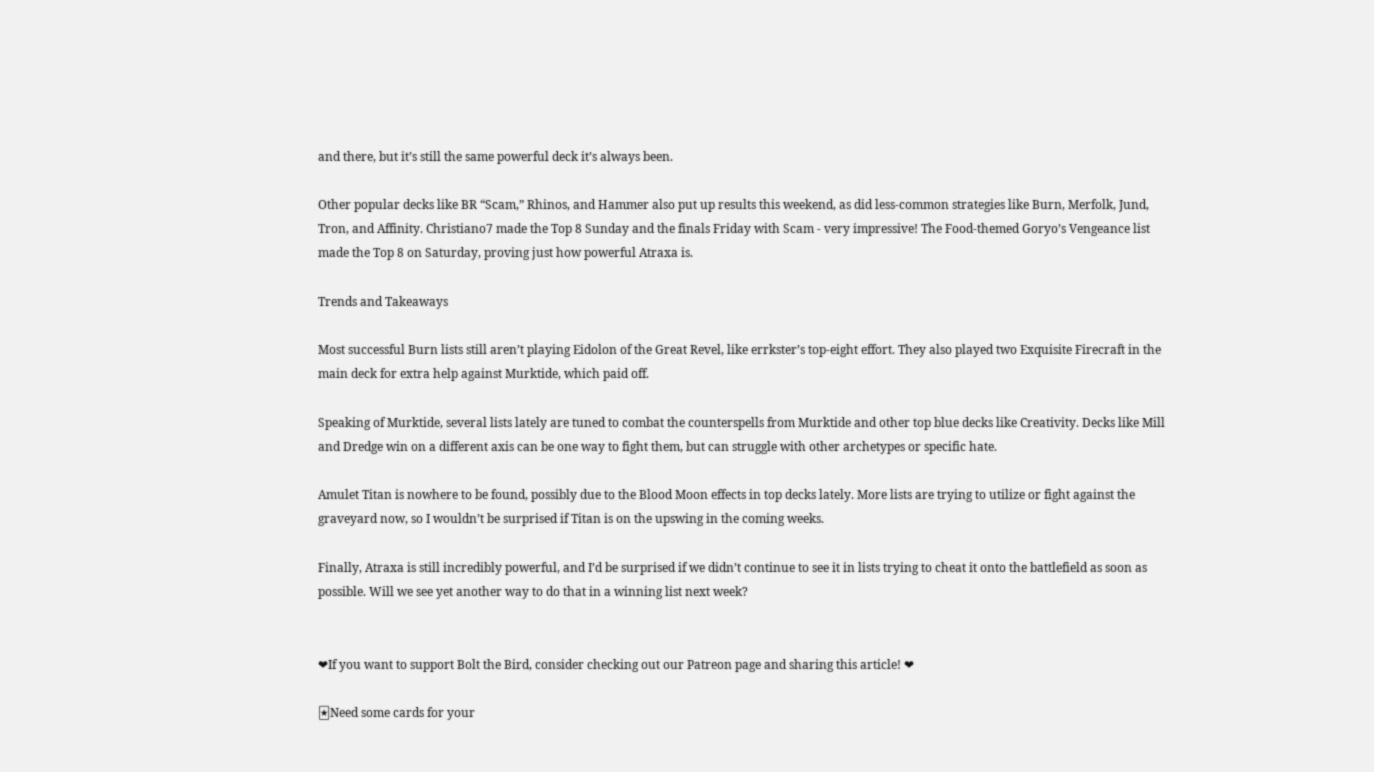and there, but it’s still the same powerful deck it’s always been.

Other popular decks like BR “Scam,” Rhinos, and Hammer also put up results this weekend, as did less-common strategies like Burn, Merfolk, Jund, Tron, and Affinity. Christiano7 made the Top 8 Sunday and the finals Friday with Scam - very impressive! The Food-themed Goryo’s Vengeance list made the Top 8 on Saturday, proving just how powerful Atraxa is.

Trends and Takeaways

Most successful Burn lists still aren’t playing Eidolon of the Great Revel, like errkster’s top-eight effort. They also played two Exquisite Firecraft in the main deck for extra help against Murktide, which paid off.

Speaking of Murktide, several lists lately are tuned to combat the counterspells from Murktide and other top blue decks like Creativity. Decks like Mill and Dredge win on a different axis can be one way to fight them, but can struggle with other archetypes or specific hate.

Amulet Titan is nowhere to be found, possibly due to the Blood Moon effects in top decks lately. More lists are trying to utilize or fight against the graveyard now, so I wouldn’t be surprised if Titan is on the upswing in the coming weeks.

Finally, Atraxa is still incredibly powerful, and I’d be surprised if we didn’t continue to see it in lists trying to cheat it onto the battlefield as soon as possible. Will we see yet another way to do that in a winning list next week?


❤If you want to support Bolt the Bird, consider checking out our Patreon page and sharing this article! ❤

🃏Need some cards for your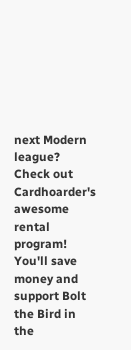next Modern league? Check out Cardhoarder's awesome rental program! You'll save money and support Bolt the Bird in the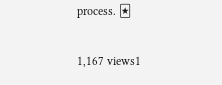process. 🃏

1,167 views1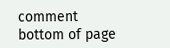comment
bottom of page